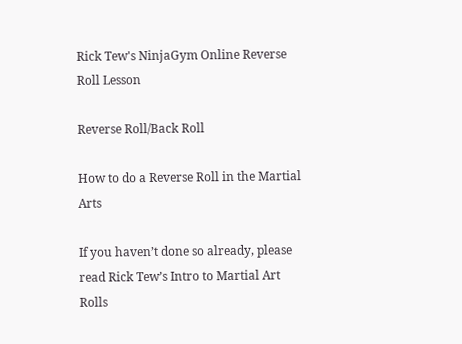Rick Tew's NinjaGym Online Reverse Roll Lesson

Reverse Roll/Back Roll

How to do a Reverse Roll in the Martial Arts

If you haven’t done so already, please read Rick Tew’s Intro to Martial Art Rolls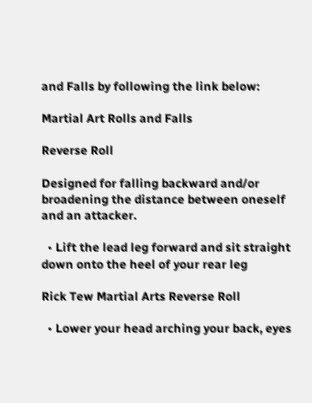and Falls by following the link below:

Martial Art Rolls and Falls

Reverse Roll

Designed for falling backward and/or broadening the distance between oneself and an attacker.

  • Lift the lead leg forward and sit straight down onto the heel of your rear leg

Rick Tew Martial Arts Reverse Roll

  • Lower your head arching your back, eyes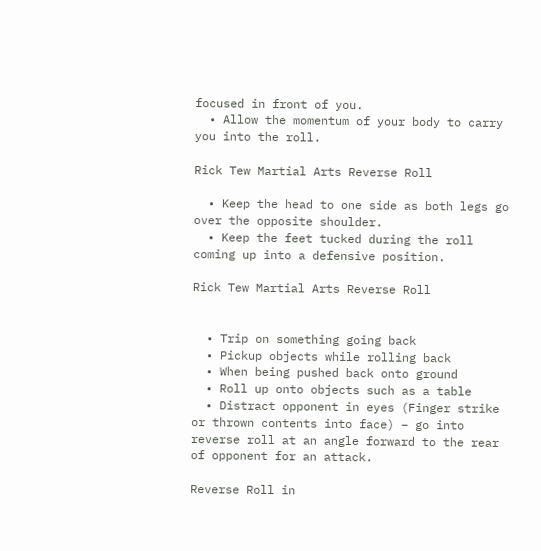focused in front of you.
  • Allow the momentum of your body to carry you into the roll.

Rick Tew Martial Arts Reverse Roll

  • Keep the head to one side as both legs go over the opposite shoulder.
  • Keep the feet tucked during the roll coming up into a defensive position.

Rick Tew Martial Arts Reverse Roll


  • Trip on something going back
  • Pickup objects while rolling back
  • When being pushed back onto ground
  • Roll up onto objects such as a table
  • Distract opponent in eyes (Finger strike or thrown contents into face) – go into reverse roll at an angle forward to the rear of opponent for an attack.

Reverse Roll in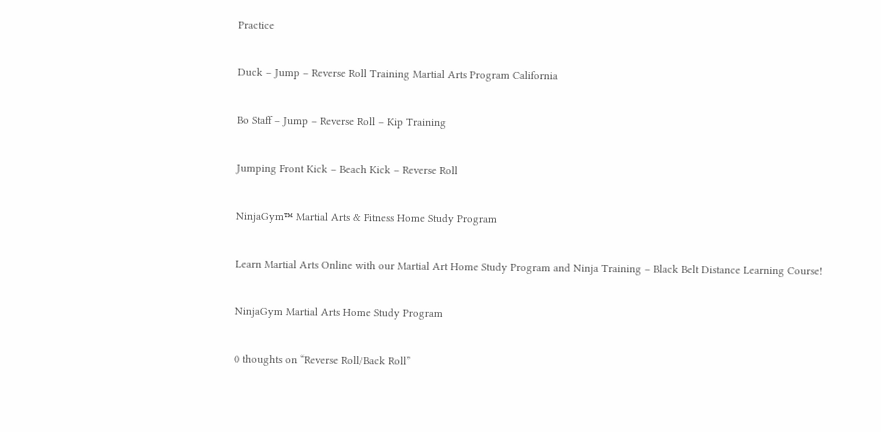Practice

Duck – Jump – Reverse Roll Training Martial Arts Program California

Bo Staff – Jump – Reverse Roll – Kip Training

Jumping Front Kick – Beach Kick – Reverse Roll

NinjaGym™ Martial Arts & Fitness Home Study Program

Learn Martial Arts Online with our Martial Art Home Study Program and Ninja Training – Black Belt Distance Learning Course!

NinjaGym Martial Arts Home Study Program

0 thoughts on “Reverse Roll/Back Roll”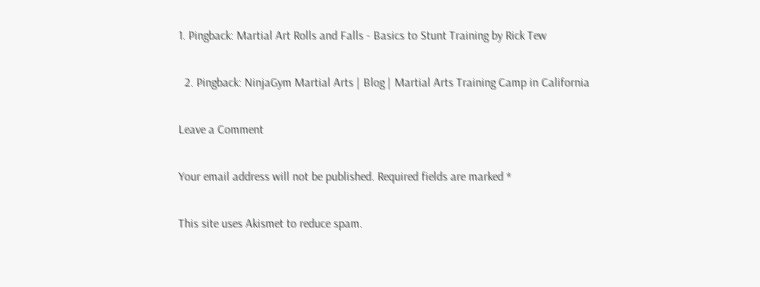1. Pingback: Martial Art Rolls and Falls - Basics to Stunt Training by Rick Tew

  2. Pingback: NinjaGym Martial Arts | Blog | Martial Arts Training Camp in California

Leave a Comment

Your email address will not be published. Required fields are marked *

This site uses Akismet to reduce spam.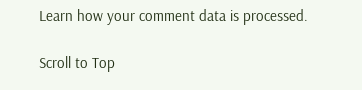Learn how your comment data is processed.

Scroll to Top